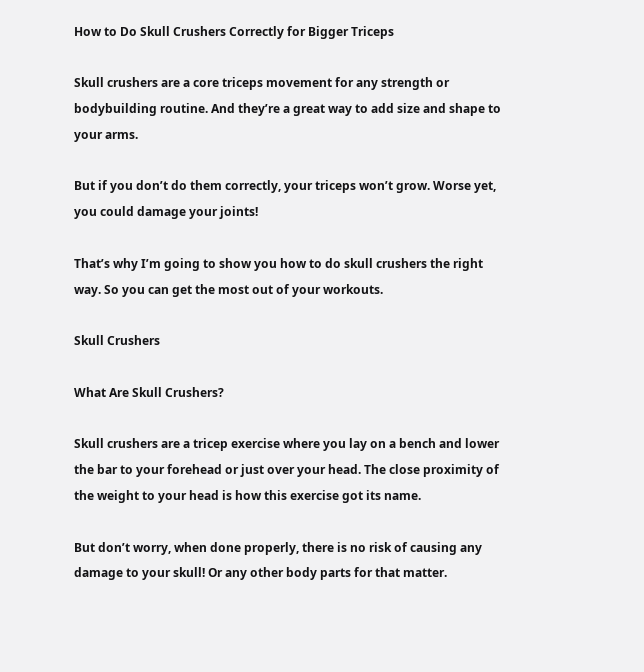How to Do Skull Crushers Correctly for Bigger Triceps

Skull crushers are a core triceps movement for any strength or bodybuilding routine. And they’re a great way to add size and shape to your arms.

But if you don’t do them correctly, your triceps won’t grow. Worse yet, you could damage your joints!

That’s why I’m going to show you how to do skull crushers the right way. So you can get the most out of your workouts.

Skull Crushers

What Are Skull Crushers?

Skull crushers are a tricep exercise where you lay on a bench and lower the bar to your forehead or just over your head. The close proximity of the weight to your head is how this exercise got its name.

But don’t worry, when done properly, there is no risk of causing any damage to your skull! Or any other body parts for that matter.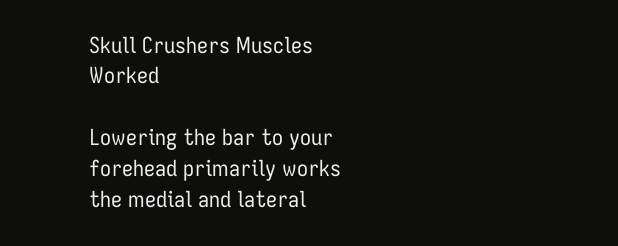Skull Crushers Muscles Worked

Lowering the bar to your forehead primarily works the medial and lateral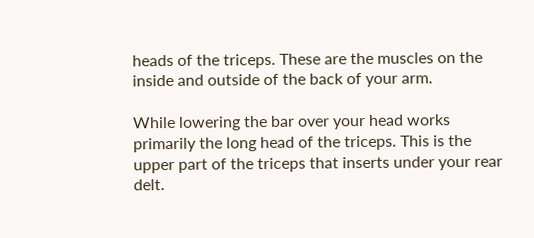heads of the triceps. These are the muscles on the inside and outside of the back of your arm.

While lowering the bar over your head works primarily the long head of the triceps. This is the upper part of the triceps that inserts under your rear delt.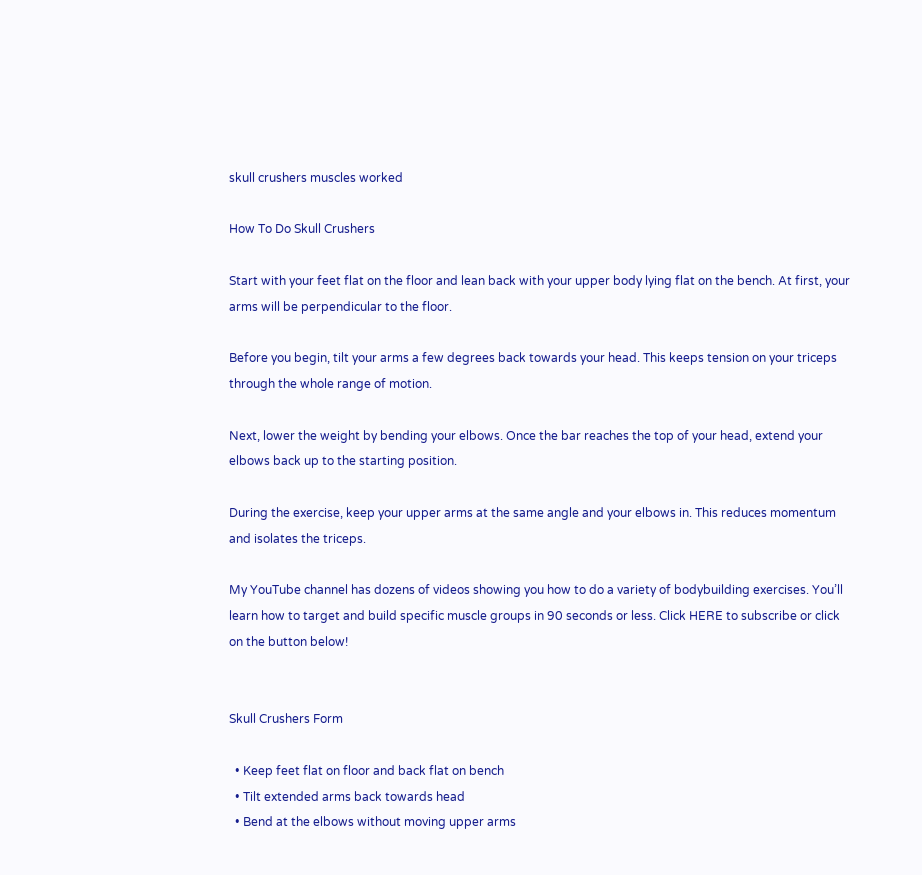skull crushers muscles worked

How To Do Skull Crushers

Start with your feet flat on the floor and lean back with your upper body lying flat on the bench. At first, your arms will be perpendicular to the floor.

Before you begin, tilt your arms a few degrees back towards your head. This keeps tension on your triceps through the whole range of motion.

Next, lower the weight by bending your elbows. Once the bar reaches the top of your head, extend your elbows back up to the starting position.

During the exercise, keep your upper arms at the same angle and your elbows in. This reduces momentum and isolates the triceps.

My YouTube channel has dozens of videos showing you how to do a variety of bodybuilding exercises. You’ll learn how to target and build specific muscle groups in 90 seconds or less. Click HERE to subscribe or click on the button below!


Skull Crushers Form

  • Keep feet flat on floor and back flat on bench
  • Tilt extended arms back towards head
  • Bend at the elbows without moving upper arms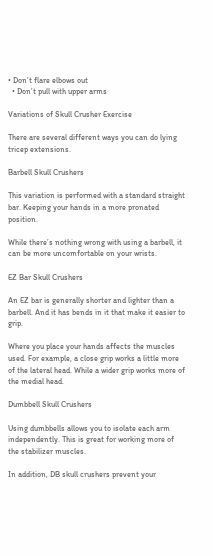• Don’t flare elbows out
  • Don’t pull with upper arms

Variations of Skull Crusher Exercise

There are several different ways you can do lying tricep extensions.

Barbell Skull Crushers

This variation is performed with a standard straight bar. Keeping your hands in a more pronated position.

While there’s nothing wrong with using a barbell, it can be more uncomfortable on your wrists.

EZ Bar Skull Crushers

An EZ bar is generally shorter and lighter than a barbell. And it has bends in it that make it easier to grip.

Where you place your hands affects the muscles used. For example, a close grip works a little more of the lateral head. While a wider grip works more of the medial head.

Dumbbell Skull Crushers

Using dumbbells allows you to isolate each arm independently. This is great for working more of the stabilizer muscles.

In addition, DB skull crushers prevent your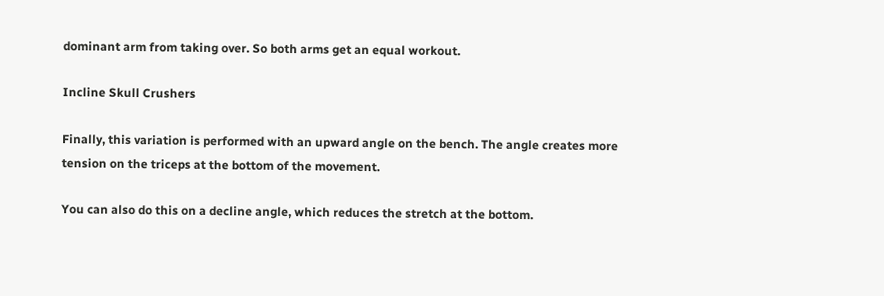dominant arm from taking over. So both arms get an equal workout.

Incline Skull Crushers

Finally, this variation is performed with an upward angle on the bench. The angle creates more tension on the triceps at the bottom of the movement.

You can also do this on a decline angle, which reduces the stretch at the bottom.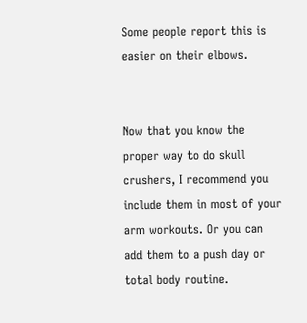Some people report this is easier on their elbows.


Now that you know the proper way to do skull crushers, I recommend you include them in most of your arm workouts. Or you can add them to a push day or total body routine.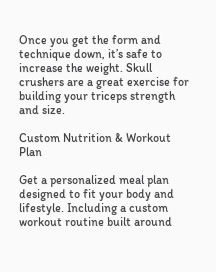Once you get the form and technique down, it’s safe to increase the weight. Skull crushers are a great exercise for building your triceps strength and size.

Custom Nutrition & Workout Plan

Get a personalized meal plan designed to fit your body and lifestyle. Including a custom workout routine built around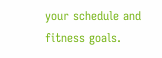your schedule and fitness goals.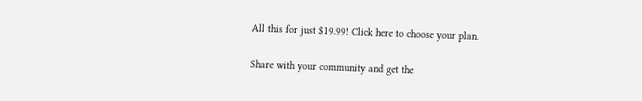All this for just $19.99! Click here to choose your plan.

Share with your community and get the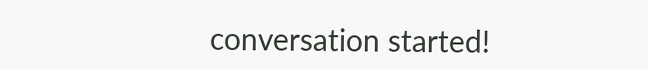conversation started!